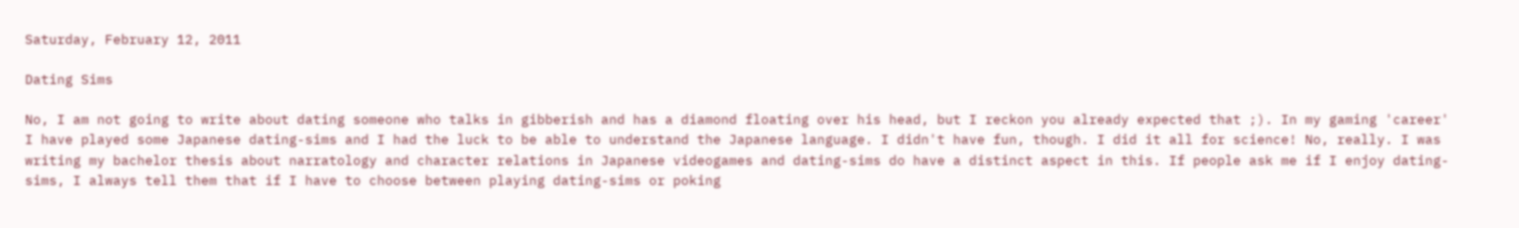Saturday, February 12, 2011

Dating Sims

No, I am not going to write about dating someone who talks in gibberish and has a diamond floating over his head, but I reckon you already expected that ;). In my gaming 'career' I have played some Japanese dating-sims and I had the luck to be able to understand the Japanese language. I didn't have fun, though. I did it all for science! No, really. I was writing my bachelor thesis about narratology and character relations in Japanese videogames and dating-sims do have a distinct aspect in this. If people ask me if I enjoy dating-sims, I always tell them that if I have to choose between playing dating-sims or poking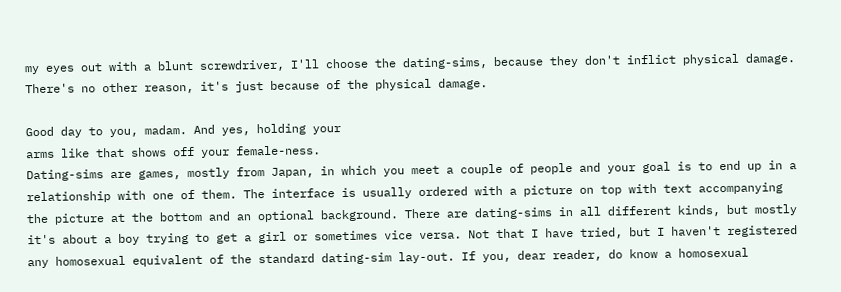my eyes out with a blunt screwdriver, I'll choose the dating-sims, because they don't inflict physical damage. There's no other reason, it's just because of the physical damage.

Good day to you, madam. And yes, holding your
arms like that shows off your female-ness.
Dating-sims are games, mostly from Japan, in which you meet a couple of people and your goal is to end up in a relationship with one of them. The interface is usually ordered with a picture on top with text accompanying the picture at the bottom and an optional background. There are dating-sims in all different kinds, but mostly it's about a boy trying to get a girl or sometimes vice versa. Not that I have tried, but I haven't registered any homosexual equivalent of the standard dating-sim lay-out. If you, dear reader, do know a homosexual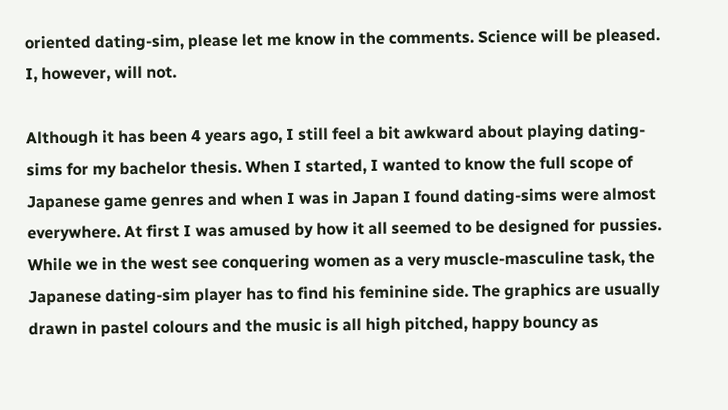oriented dating-sim, please let me know in the comments. Science will be pleased. I, however, will not.

Although it has been 4 years ago, I still feel a bit awkward about playing dating-sims for my bachelor thesis. When I started, I wanted to know the full scope of Japanese game genres and when I was in Japan I found dating-sims were almost everywhere. At first I was amused by how it all seemed to be designed for pussies. While we in the west see conquering women as a very muscle-masculine task, the Japanese dating-sim player has to find his feminine side. The graphics are usually drawn in pastel colours and the music is all high pitched, happy bouncy as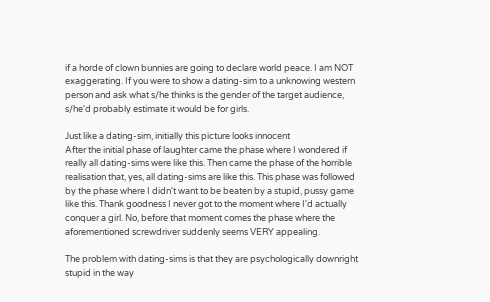if a horde of clown bunnies are going to declare world peace. I am NOT exaggerating. If you were to show a dating-sim to a unknowing western person and ask what s/he thinks is the gender of the target audience, s/he'd probably estimate it would be for girls.

Just like a dating-sim, initially this picture looks innocent
After the initial phase of laughter came the phase where I wondered if really all dating-sims were like this. Then came the phase of the horrible realisation that, yes, all dating-sims are like this. This phase was followed by the phase where I didn't want to be beaten by a stupid, pussy game like this. Thank goodness I never got to the moment where I'd actually conquer a girl. No, before that moment comes the phase where the aforementioned screwdriver suddenly seems VERY appealing.

The problem with dating-sims is that they are psychologically downright stupid in the way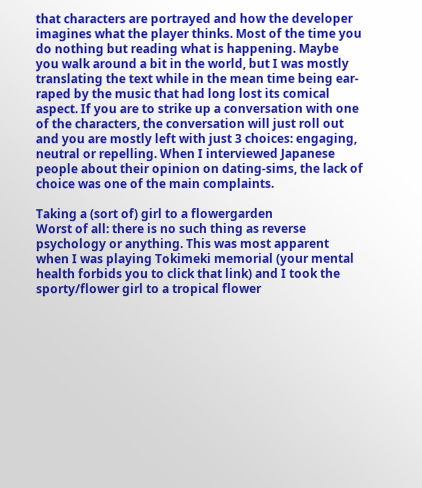that characters are portrayed and how the developer imagines what the player thinks. Most of the time you do nothing but reading what is happening. Maybe you walk around a bit in the world, but I was mostly translating the text while in the mean time being ear-raped by the music that had long lost its comical aspect. If you are to strike up a conversation with one of the characters, the conversation will just roll out and you are mostly left with just 3 choices: engaging, neutral or repelling. When I interviewed Japanese people about their opinion on dating-sims, the lack of choice was one of the main complaints.

Taking a (sort of) girl to a flowergarden
Worst of all: there is no such thing as reverse psychology or anything. This was most apparent when I was playing Tokimeki memorial (your mental health forbids you to click that link) and I took the sporty/flower girl to a tropical flower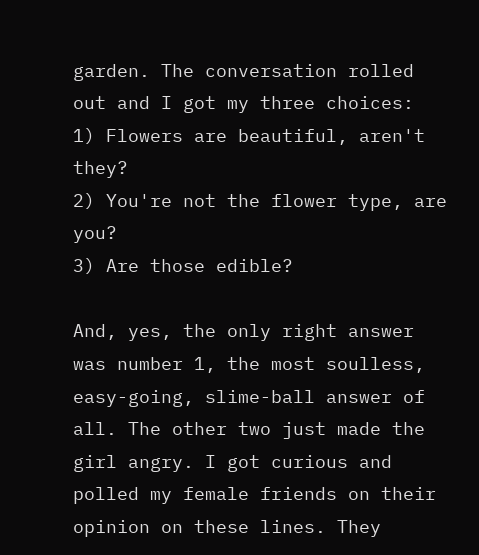garden. The conversation rolled out and I got my three choices:
1) Flowers are beautiful, aren't they?
2) You're not the flower type, are you?
3) Are those edible?

And, yes, the only right answer was number 1, the most soulless, easy-going, slime-ball answer of all. The other two just made the girl angry. I got curious and polled my female friends on their opinion on these lines. They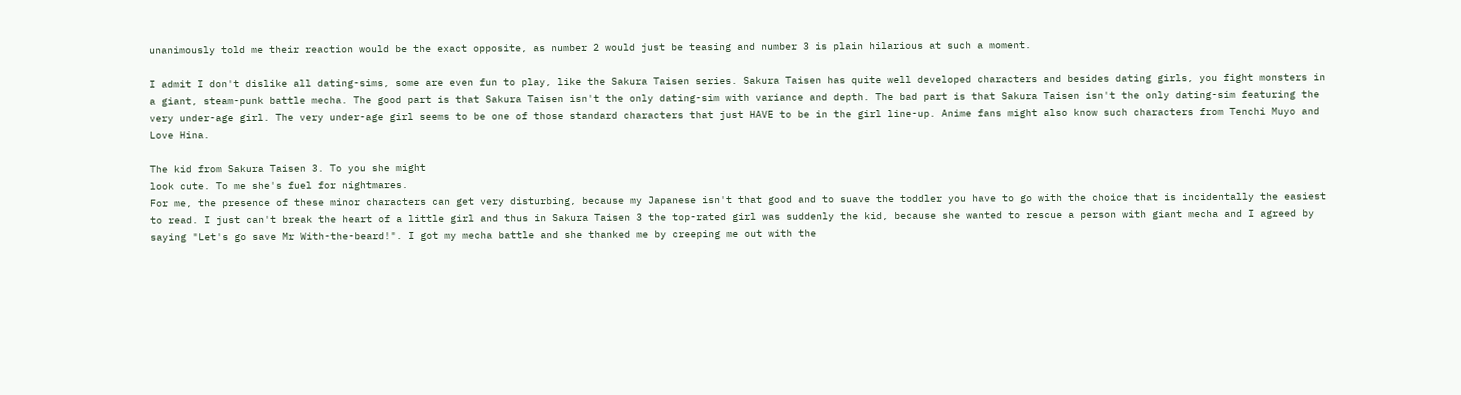unanimously told me their reaction would be the exact opposite, as number 2 would just be teasing and number 3 is plain hilarious at such a moment.

I admit I don't dislike all dating-sims, some are even fun to play, like the Sakura Taisen series. Sakura Taisen has quite well developed characters and besides dating girls, you fight monsters in a giant, steam-punk battle mecha. The good part is that Sakura Taisen isn't the only dating-sim with variance and depth. The bad part is that Sakura Taisen isn't the only dating-sim featuring the very under-age girl. The very under-age girl seems to be one of those standard characters that just HAVE to be in the girl line-up. Anime fans might also know such characters from Tenchi Muyo and Love Hina.

The kid from Sakura Taisen 3. To you she might
look cute. To me she's fuel for nightmares.
For me, the presence of these minor characters can get very disturbing, because my Japanese isn't that good and to suave the toddler you have to go with the choice that is incidentally the easiest to read. I just can't break the heart of a little girl and thus in Sakura Taisen 3 the top-rated girl was suddenly the kid, because she wanted to rescue a person with giant mecha and I agreed by saying "Let's go save Mr With-the-beard!". I got my mecha battle and she thanked me by creeping me out with the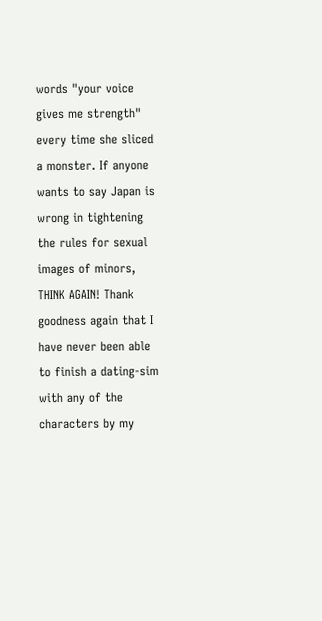words "your voice gives me strength" every time she sliced a monster. If anyone wants to say Japan is wrong in tightening the rules for sexual images of minors, THINK AGAIN! Thank goodness again that I have never been able to finish a dating-sim with any of the characters by my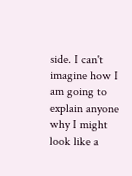side. I can't imagine how I am going to explain anyone why I might look like a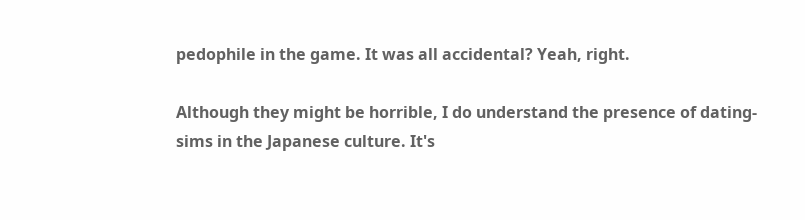pedophile in the game. It was all accidental? Yeah, right.

Although they might be horrible, I do understand the presence of dating-sims in the Japanese culture. It's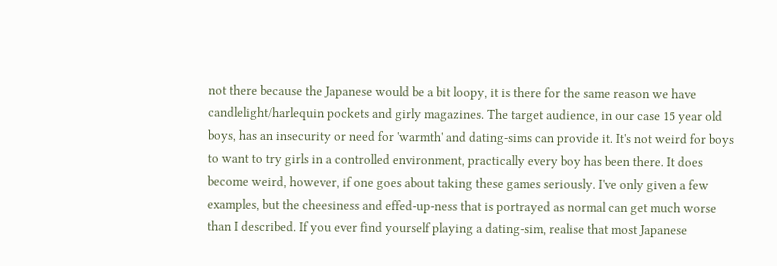not there because the Japanese would be a bit loopy, it is there for the same reason we have candlelight/harlequin pockets and girly magazines. The target audience, in our case 15 year old boys, has an insecurity or need for 'warmth' and dating-sims can provide it. It's not weird for boys to want to try girls in a controlled environment, practically every boy has been there. It does become weird, however, if one goes about taking these games seriously. I've only given a few examples, but the cheesiness and effed-up-ness that is portrayed as normal can get much worse than I described. If you ever find yourself playing a dating-sim, realise that most Japanese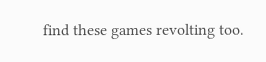find these games revolting too.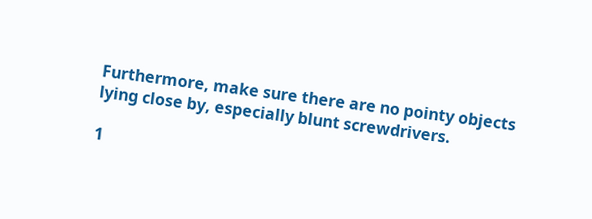Furthermore, make sure there are no pointy objects lying close by, especially blunt screwdrivers.

1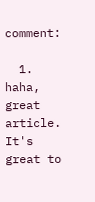comment:

  1. haha, great article. It's great to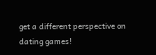get a different perspective on dating games!